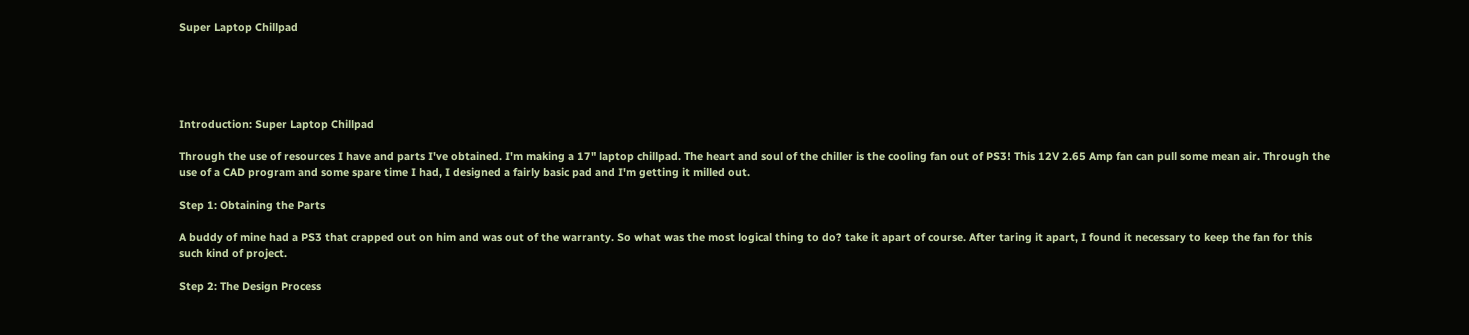Super Laptop Chillpad





Introduction: Super Laptop Chillpad

Through the use of resources I have and parts I've obtained. I'm making a 17" laptop chillpad. The heart and soul of the chiller is the cooling fan out of PS3! This 12V 2.65 Amp fan can pull some mean air. Through the use of a CAD program and some spare time I had, I designed a fairly basic pad and I'm getting it milled out.

Step 1: Obtaining the Parts

A buddy of mine had a PS3 that crapped out on him and was out of the warranty. So what was the most logical thing to do? take it apart of course. After taring it apart, I found it necessary to keep the fan for this such kind of project.

Step 2: The Design Process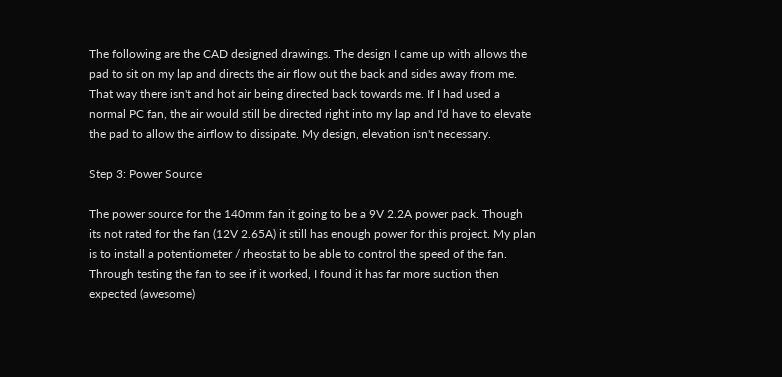The following are the CAD designed drawings. The design I came up with allows the pad to sit on my lap and directs the air flow out the back and sides away from me. That way there isn't and hot air being directed back towards me. If I had used a normal PC fan, the air would still be directed right into my lap and I'd have to elevate the pad to allow the airflow to dissipate. My design, elevation isn't necessary.

Step 3: Power Source

The power source for the 140mm fan it going to be a 9V 2.2A power pack. Though its not rated for the fan (12V 2.65A) it still has enough power for this project. My plan is to install a potentiometer / rheostat to be able to control the speed of the fan. Through testing the fan to see if it worked, I found it has far more suction then expected (awesome)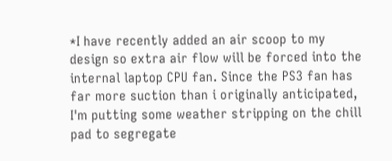*I have recently added an air scoop to my design so extra air flow will be forced into the internal laptop CPU fan. Since the PS3 fan has far more suction than i originally anticipated, I'm putting some weather stripping on the chill pad to segregate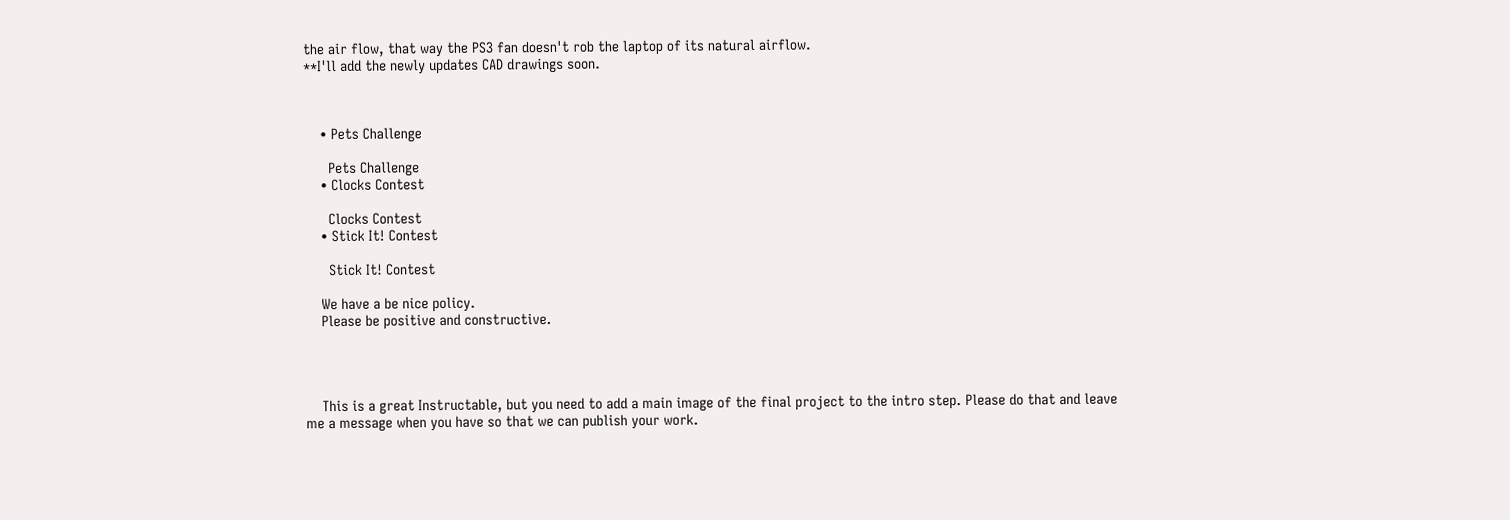the air flow, that way the PS3 fan doesn't rob the laptop of its natural airflow.
**I'll add the newly updates CAD drawings soon.



    • Pets Challenge

      Pets Challenge
    • Clocks Contest

      Clocks Contest
    • Stick It! Contest

      Stick It! Contest

    We have a be nice policy.
    Please be positive and constructive.




    This is a great Instructable, but you need to add a main image of the final project to the intro step. Please do that and leave me a message when you have so that we can publish your work.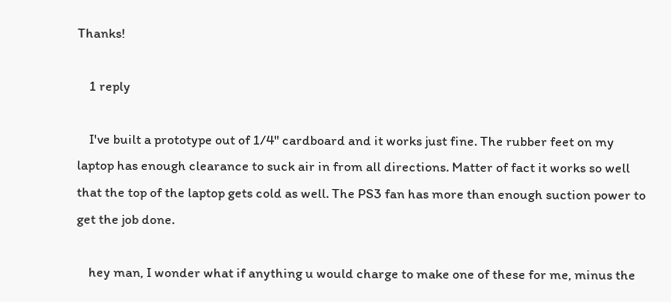Thanks!

    1 reply

    I've built a prototype out of 1/4" cardboard and it works just fine. The rubber feet on my laptop has enough clearance to suck air in from all directions. Matter of fact it works so well that the top of the laptop gets cold as well. The PS3 fan has more than enough suction power to get the job done.

    hey man, I wonder what if anything u would charge to make one of these for me, minus the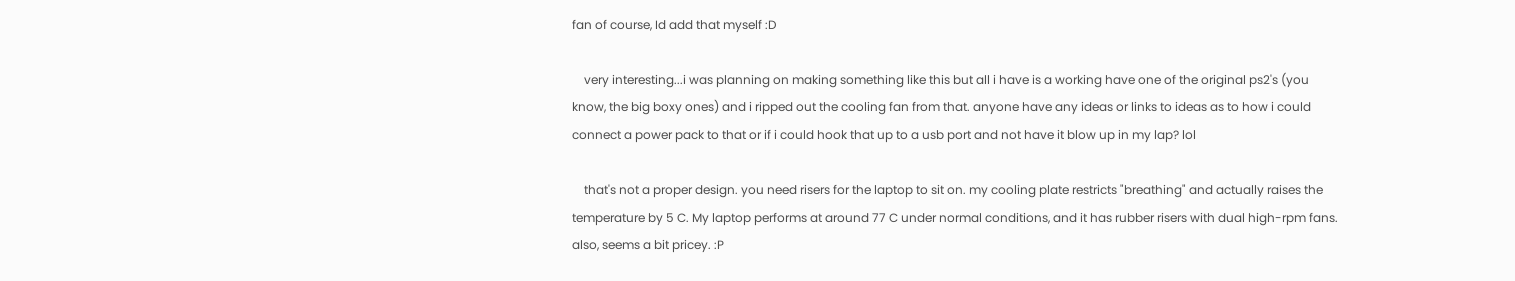fan of course, Id add that myself :D

    very interesting...i was planning on making something like this but all i have is a working have one of the original ps2's (you know, the big boxy ones) and i ripped out the cooling fan from that. anyone have any ideas or links to ideas as to how i could connect a power pack to that or if i could hook that up to a usb port and not have it blow up in my lap? lol

    that's not a proper design. you need risers for the laptop to sit on. my cooling plate restricts "breathing" and actually raises the temperature by 5 C. My laptop performs at around 77 C under normal conditions, and it has rubber risers with dual high-rpm fans. also, seems a bit pricey. :P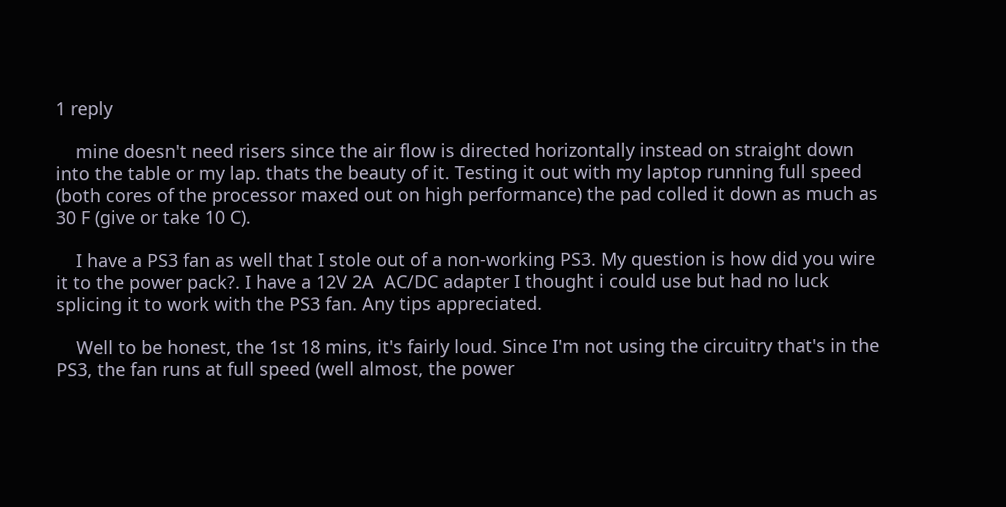1 reply

    mine doesn't need risers since the air flow is directed horizontally instead on straight down into the table or my lap. thats the beauty of it. Testing it out with my laptop running full speed  (both cores of the processor maxed out on high performance) the pad colled it down as much as 30 F (give or take 10 C).

    I have a PS3 fan as well that I stole out of a non-working PS3. My question is how did you wire it to the power pack?. I have a 12V 2A  AC/DC adapter I thought i could use but had no luck splicing it to work with the PS3 fan. Any tips appreciated.

    Well to be honest, the 1st 18 mins, it's fairly loud. Since I'm not using the circuitry that's in the PS3, the fan runs at full speed (well almost, the power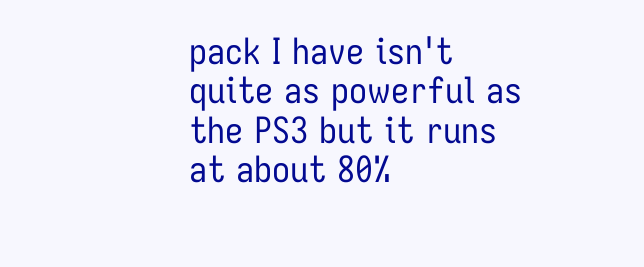pack I have isn't quite as powerful as the PS3 but it runs at about 80%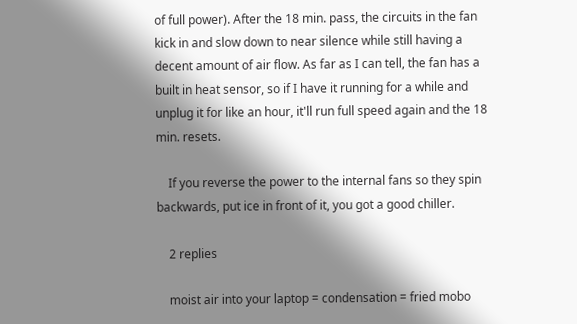of full power). After the 18 min. pass, the circuits in the fan kick in and slow down to near silence while still having a decent amount of air flow. As far as I can tell, the fan has a built in heat sensor, so if I have it running for a while and unplug it for like an hour, it'll run full speed again and the 18 min. resets.

    If you reverse the power to the internal fans so they spin backwards, put ice in front of it, you got a good chiller.

    2 replies

    moist air into your laptop = condensation = fried mobo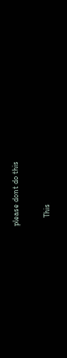please dont do this

    This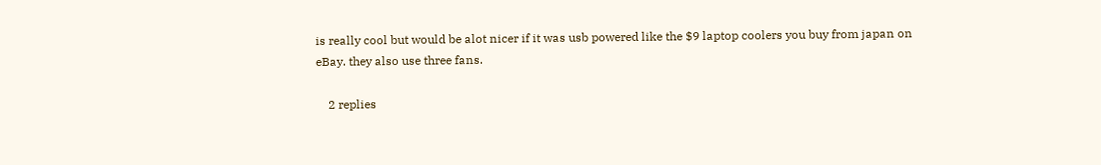is really cool but would be alot nicer if it was usb powered like the $9 laptop coolers you buy from japan on eBay. they also use three fans.

    2 replies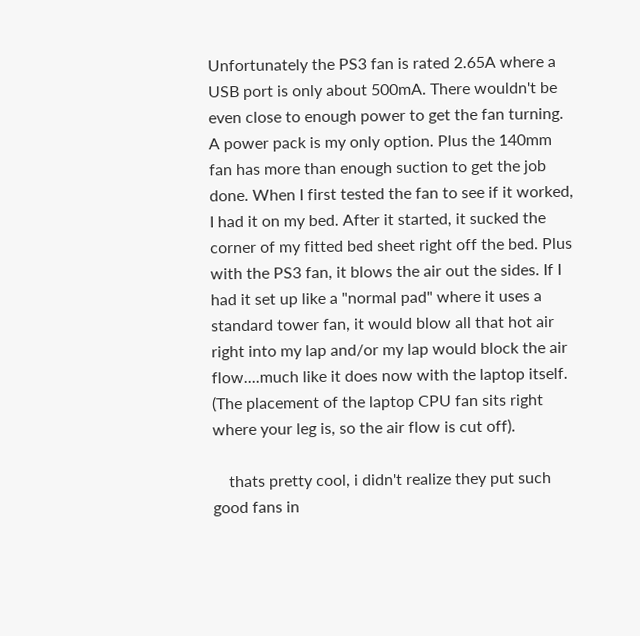Unfortunately the PS3 fan is rated 2.65A where a USB port is only about 500mA. There wouldn't be even close to enough power to get the fan turning. A power pack is my only option. Plus the 140mm fan has more than enough suction to get the job done. When I first tested the fan to see if it worked, I had it on my bed. After it started, it sucked the corner of my fitted bed sheet right off the bed. Plus with the PS3 fan, it blows the air out the sides. If I had it set up like a "normal pad" where it uses a standard tower fan, it would blow all that hot air right into my lap and/or my lap would block the air flow....much like it does now with the laptop itself. (The placement of the laptop CPU fan sits right where your leg is, so the air flow is cut off).

    thats pretty cool, i didn't realize they put such good fans in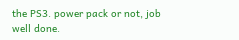the PS3. power pack or not, job well done.